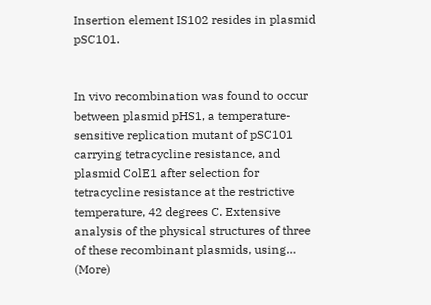Insertion element IS102 resides in plasmid pSC101.


In vivo recombination was found to occur between plasmid pHS1, a temperature-sensitive replication mutant of pSC101 carrying tetracycline resistance, and plasmid ColE1 after selection for tetracycline resistance at the restrictive temperature, 42 degrees C. Extensive analysis of the physical structures of three of these recombinant plasmids, using… (More)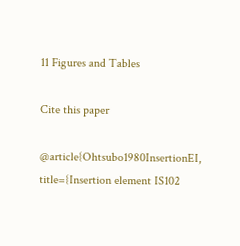11 Figures and Tables

Cite this paper

@article{Ohtsubo1980InsertionEI, title={Insertion element IS102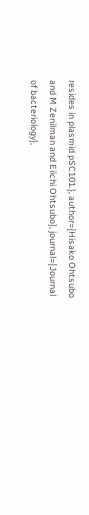resides in plasmid pSC101.}, author={Hisako Ohtsubo and M Zenilman and Eiichi Ohtsubo}, journal={Journal of bacteriology},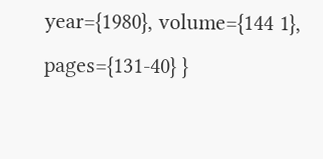year={1980}, volume={144 1}, pages={131-40} }